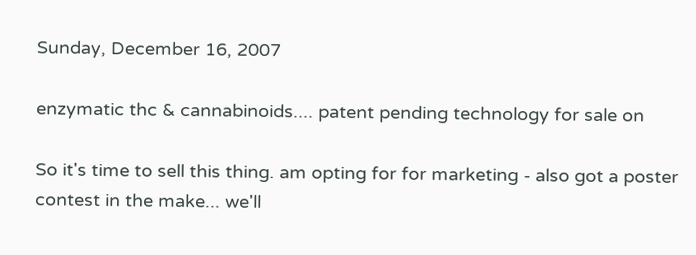Sunday, December 16, 2007

enzymatic thc & cannabinoids.... patent pending technology for sale on

So it's time to sell this thing. am opting for for marketing - also got a poster contest in the make... we'll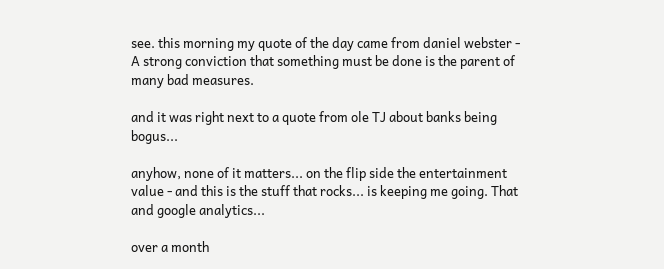see. this morning my quote of the day came from daniel webster -
A strong conviction that something must be done is the parent of many bad measures.

and it was right next to a quote from ole TJ about banks being bogus...

anyhow, none of it matters... on the flip side the entertainment value - and this is the stuff that rocks... is keeping me going. That and google analytics...

over a month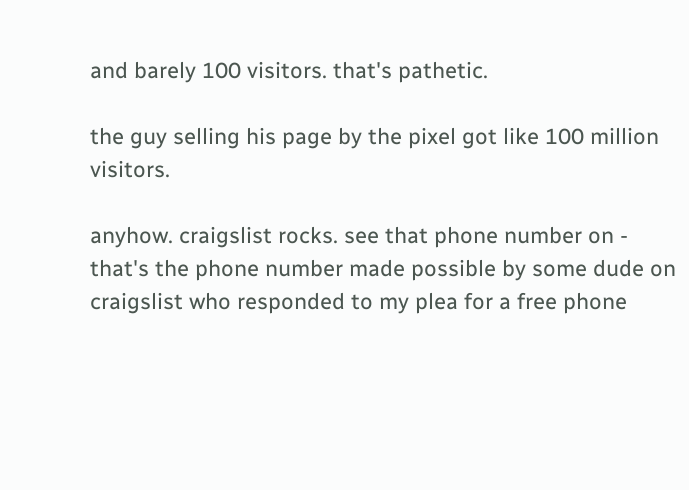and barely 100 visitors. that's pathetic.

the guy selling his page by the pixel got like 100 million visitors.

anyhow. craigslist rocks. see that phone number on - that's the phone number made possible by some dude on craigslist who responded to my plea for a free phone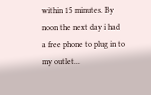within 15 minutes. By noon the next day i had a free phone to plug in to my outlet...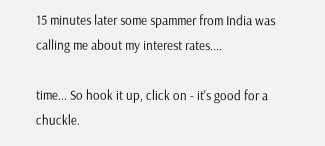15 minutes later some spammer from India was calling me about my interest rates....

time... So hook it up, click on - it's good for a chuckle.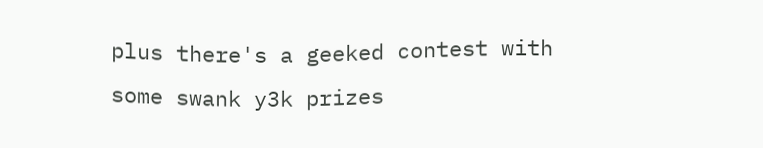plus there's a geeked contest with some swank y3k prizes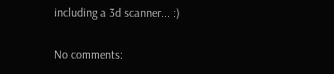including a 3d scanner... :)

No comments: